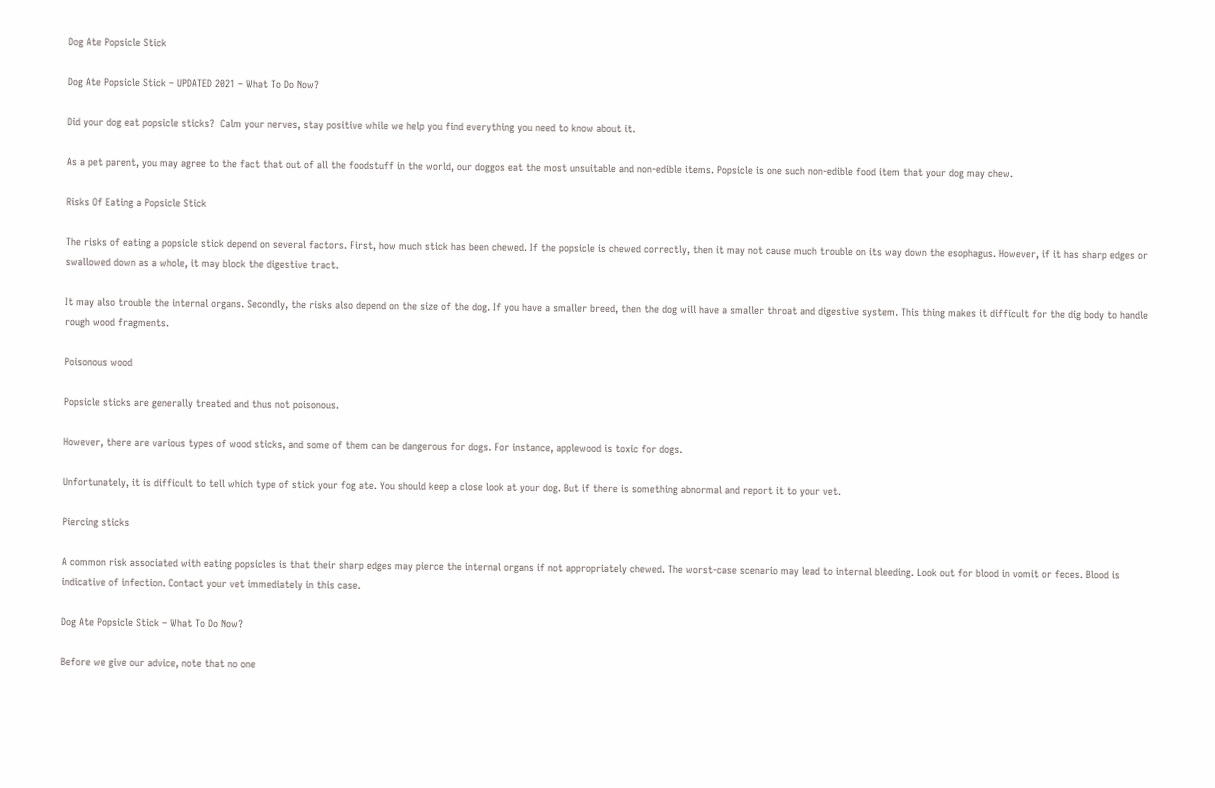Dog Ate Popsicle Stick

Dog Ate Popsicle Stick – UPDATED 2021 – What To Do Now?

Did your dog eat popsicle sticks?  Calm your nerves, stay positive while we help you find everything you need to know about it.

As a pet parent, you may agree to the fact that out of all the foodstuff in the world, our doggos eat the most unsuitable and non-edible items. Popsicle is one such non-edible food item that your dog may chew.

Risks Of Eating a Popsicle Stick

The risks of eating a popsicle stick depend on several factors. First, how much stick has been chewed. If the popsicle is chewed correctly, then it may not cause much trouble on its way down the esophagus. However, if it has sharp edges or swallowed down as a whole, it may block the digestive tract.

It may also trouble the internal organs. Secondly, the risks also depend on the size of the dog. If you have a smaller breed, then the dog will have a smaller throat and digestive system. This thing makes it difficult for the dig body to handle rough wood fragments.

Poisonous wood

Popsicle sticks are generally treated and thus not poisonous.

However, there are various types of wood sticks, and some of them can be dangerous for dogs. For instance, applewood is toxic for dogs.

Unfortunately, it is difficult to tell which type of stick your fog ate. You should keep a close look at your dog. But if there is something abnormal and report it to your vet.

Piercing sticks

A common risk associated with eating popsicles is that their sharp edges may pierce the internal organs if not appropriately chewed. The worst-case scenario may lead to internal bleeding. Look out for blood in vomit or feces. Blood is indicative of infection. Contact your vet immediately in this case.

Dog Ate Popsicle Stick – What To Do Now?

Before we give our advice, note that no one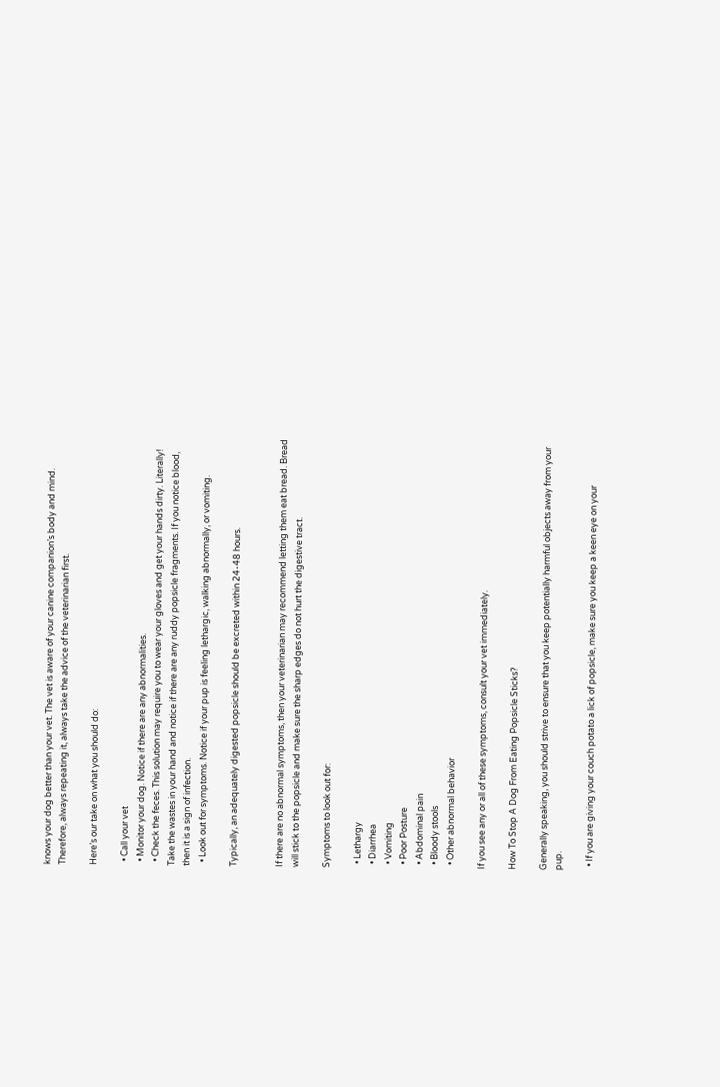knows your dog better than your vet. The vet is aware of your canine companion’s body and mind. Therefore, always repeating it, always take the advice of the veterinarian first.

Here’s our take on what you should do:

  • Call your vet
  • Monitor your dog. Notice if there are any abnormalities.
  • Check the feces. This solution may require you to wear your gloves and get your hands dirty. Literally! Take the wastes in your hand and notice if there are any ruddy popsicle fragments. If you notice blood, then it is a sign of infection.
  • Look out for symptoms. Notice if your pup is feeling lethargic, walking abnormally, or vomiting.

Typically, an adequately digested popsicle should be excreted within 24-48 hours.


If there are no abnormal symptoms, then your veterinarian may recommend letting them eat bread. Bread will stick to the popsicle and make sure the sharp edges do not hurt the digestive tract.

Symptoms to look out for:

  • Lethargy
  • Diarrhea
  • Vomiting
  • Poor Posture
  • Abdominal pain
  • Bloody stools
  • Other abnormal behavior

If you see any or all of these symptoms, consult your vet immediately.

How To Stop A Dog From Eating Popsicle Sticks?

Generally speaking, you should strive to ensure that you keep potentially harmful objects away from your pup.

  • If you are giving your couch potato a lick of popsicle, make sure you keep a keen eye on your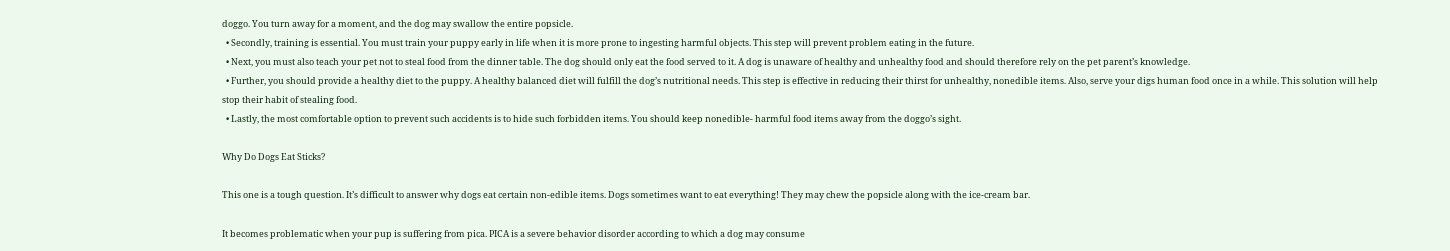doggo. You turn away for a moment, and the dog may swallow the entire popsicle.
  • Secondly, training is essential. You must train your puppy early in life when it is more prone to ingesting harmful objects. This step will prevent problem eating in the future.
  • Next, you must also teach your pet not to steal food from the dinner table. The dog should only eat the food served to it. A dog is unaware of healthy and unhealthy food and should therefore rely on the pet parent’s knowledge.
  • Further, you should provide a healthy diet to the puppy. A healthy balanced diet will fulfill the dog’s nutritional needs. This step is effective in reducing their thirst for unhealthy, nonedible items. Also, serve your digs human food once in a while. This solution will help stop their habit of stealing food.
  • Lastly, the most comfortable option to prevent such accidents is to hide such forbidden items. You should keep nonedible- harmful food items away from the doggo’s sight.

Why Do Dogs Eat Sticks?

This one is a tough question. It’s difficult to answer why dogs eat certain non-edible items. Dogs sometimes want to eat everything! They may chew the popsicle along with the ice-cream bar.

It becomes problematic when your pup is suffering from pica. PICA is a severe behavior disorder according to which a dog may consume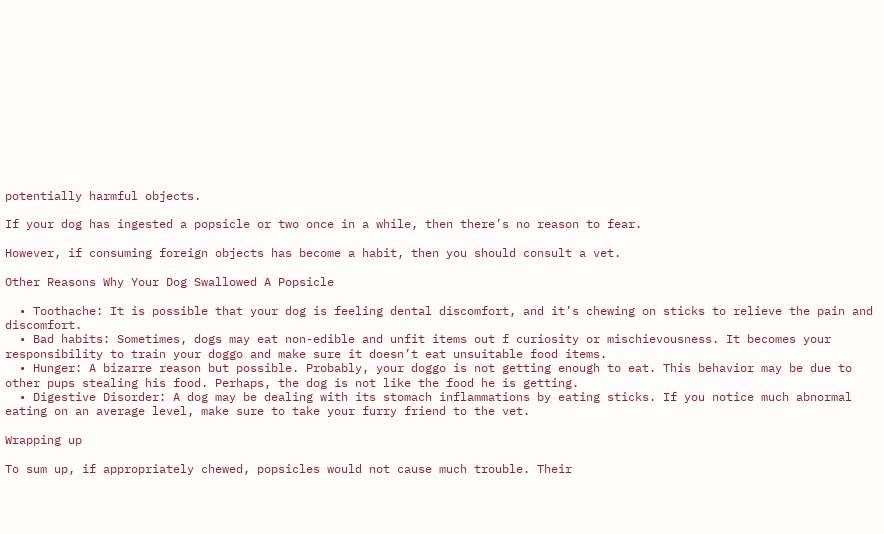potentially harmful objects.

If your dog has ingested a popsicle or two once in a while, then there’s no reason to fear.

However, if consuming foreign objects has become a habit, then you should consult a vet.

Other Reasons Why Your Dog Swallowed A Popsicle

  • Toothache: It is possible that your dog is feeling dental discomfort, and it’s chewing on sticks to relieve the pain and discomfort.
  • Bad habits: Sometimes, dogs may eat non-edible and unfit items out f curiosity or mischievousness. It becomes your responsibility to train your doggo and make sure it doesn’t eat unsuitable food items.
  • Hunger: A bizarre reason but possible. Probably, your doggo is not getting enough to eat. This behavior may be due to other pups stealing his food. Perhaps, the dog is not like the food he is getting.
  • Digestive Disorder: A dog may be dealing with its stomach inflammations by eating sticks. If you notice much abnormal eating on an average level, make sure to take your furry friend to the vet.

Wrapping up

To sum up, if appropriately chewed, popsicles would not cause much trouble. Their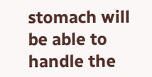stomach will be able to handle the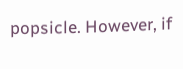popsicle. However, if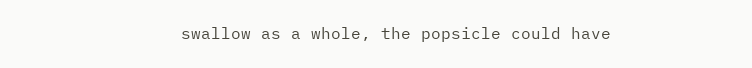swallow as a whole, the popsicle could have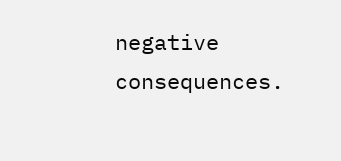negative consequences.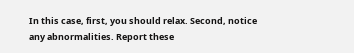In this case, first, you should relax. Second, notice any abnormalities. Report these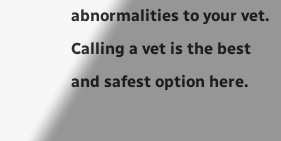abnormalities to your vet. Calling a vet is the best and safest option here.